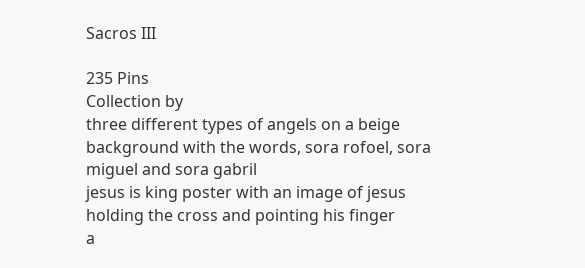Sacros III

235 Pins
Collection by
three different types of angels on a beige background with the words, sora rofoel, sora miguel and sora gabril
jesus is king poster with an image of jesus holding the cross and pointing his finger
a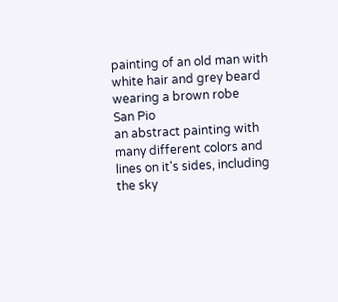painting of an old man with white hair and grey beard wearing a brown robe
San Pio
an abstract painting with many different colors and lines on it's sides, including the sky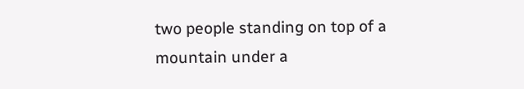two people standing on top of a mountain under a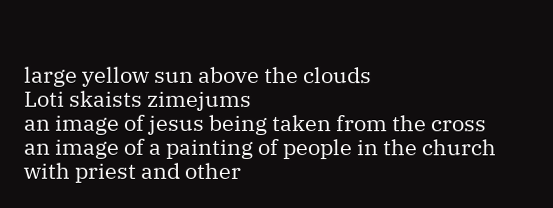large yellow sun above the clouds
Loti skaists zimejums
an image of jesus being taken from the cross
an image of a painting of people in the church with priest and other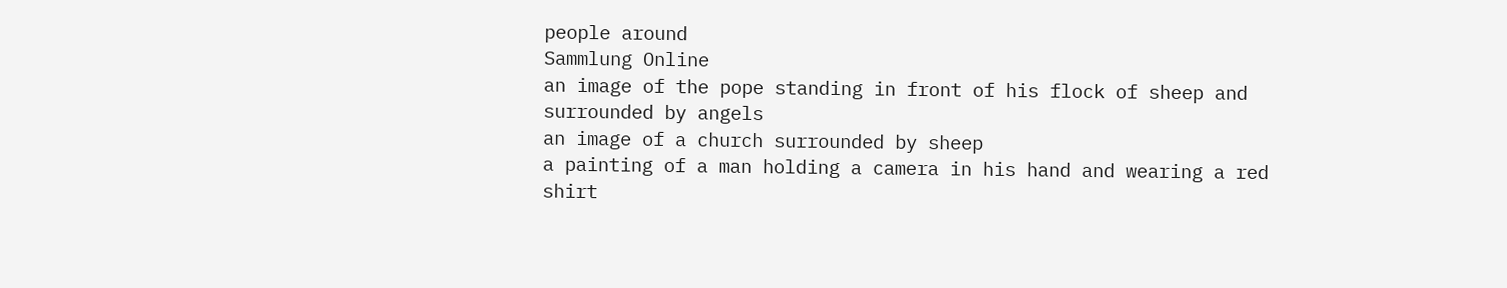people around
Sammlung Online
an image of the pope standing in front of his flock of sheep and surrounded by angels
an image of a church surrounded by sheep
a painting of a man holding a camera in his hand and wearing a red shirt